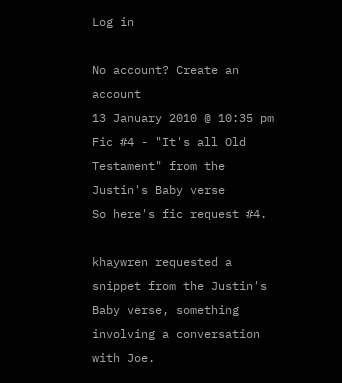Log in

No account? Create an account
13 January 2010 @ 10:35 pm
Fic #4 - "It's all Old Testament" from the Justin's Baby verse
So here's fic request #4.

khaywren requested a snippet from the Justin's Baby verse, something involving a conversation with Joe.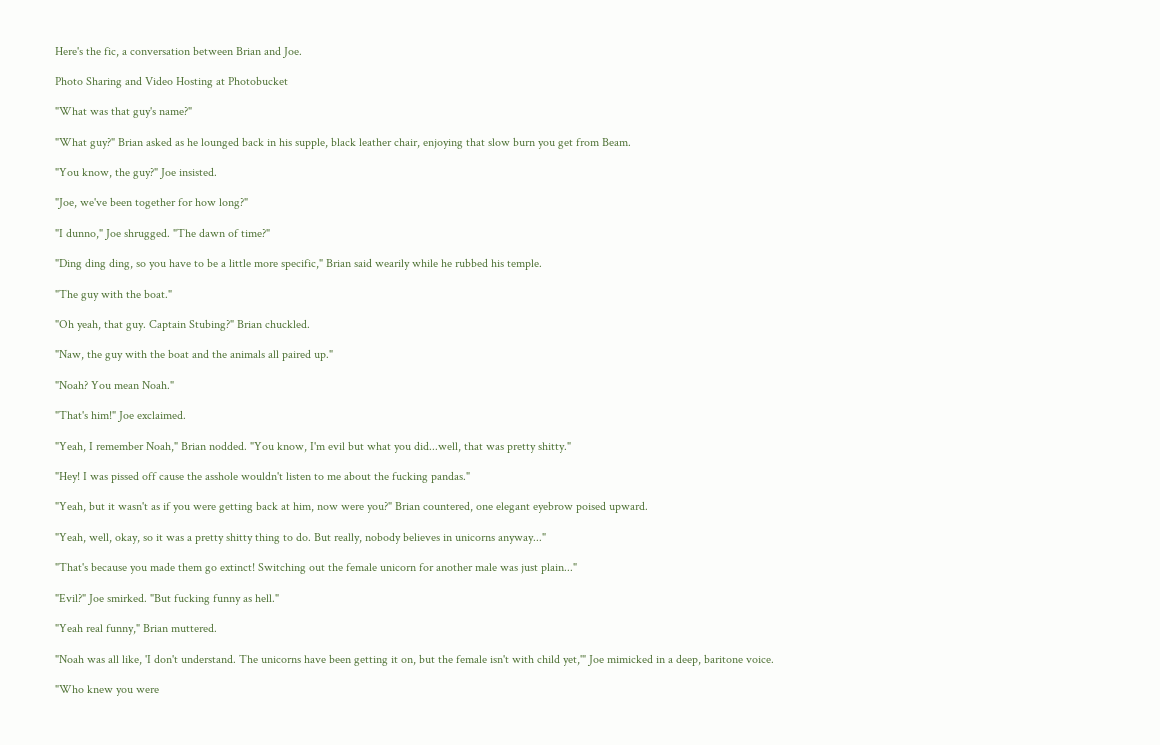Here's the fic, a conversation between Brian and Joe.

Photo Sharing and Video Hosting at Photobucket

"What was that guy's name?"

"What guy?" Brian asked as he lounged back in his supple, black leather chair, enjoying that slow burn you get from Beam.

"You know, the guy?" Joe insisted.

"Joe, we've been together for how long?"

"I dunno," Joe shrugged. "The dawn of time?"

"Ding ding ding, so you have to be a little more specific," Brian said wearily while he rubbed his temple.

"The guy with the boat."

"Oh yeah, that guy. Captain Stubing?" Brian chuckled.

"Naw, the guy with the boat and the animals all paired up."

"Noah? You mean Noah."

"That's him!" Joe exclaimed.

"Yeah, I remember Noah," Brian nodded. "You know, I'm evil but what you did...well, that was pretty shitty."

"Hey! I was pissed off cause the asshole wouldn't listen to me about the fucking pandas."

"Yeah, but it wasn't as if you were getting back at him, now were you?" Brian countered, one elegant eyebrow poised upward.

"Yeah, well, okay, so it was a pretty shitty thing to do. But really, nobody believes in unicorns anyway..."

"That's because you made them go extinct! Switching out the female unicorn for another male was just plain..."

"Evil?" Joe smirked. "But fucking funny as hell."

"Yeah real funny," Brian muttered.

"Noah was all like, 'I don't understand. The unicorns have been getting it on, but the female isn't with child yet,'" Joe mimicked in a deep, baritone voice.

"Who knew you were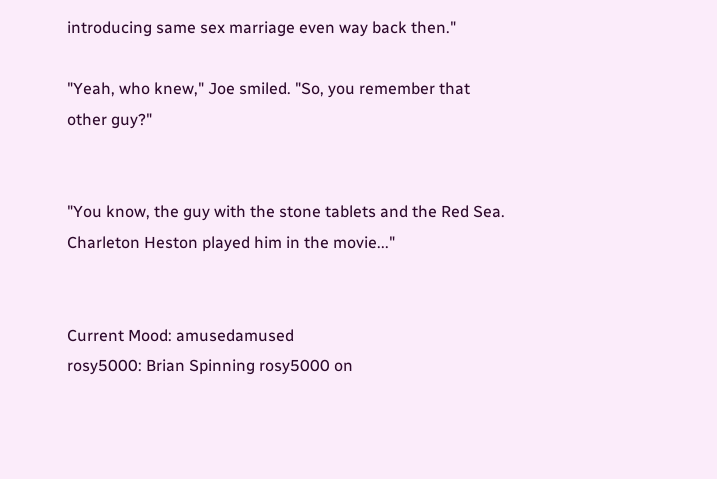introducing same sex marriage even way back then."

"Yeah, who knew," Joe smiled. "So, you remember that other guy?"


"You know, the guy with the stone tablets and the Red Sea. Charleton Heston played him in the movie..."


Current Mood: amusedamused
rosy5000: Brian Spinning rosy5000 on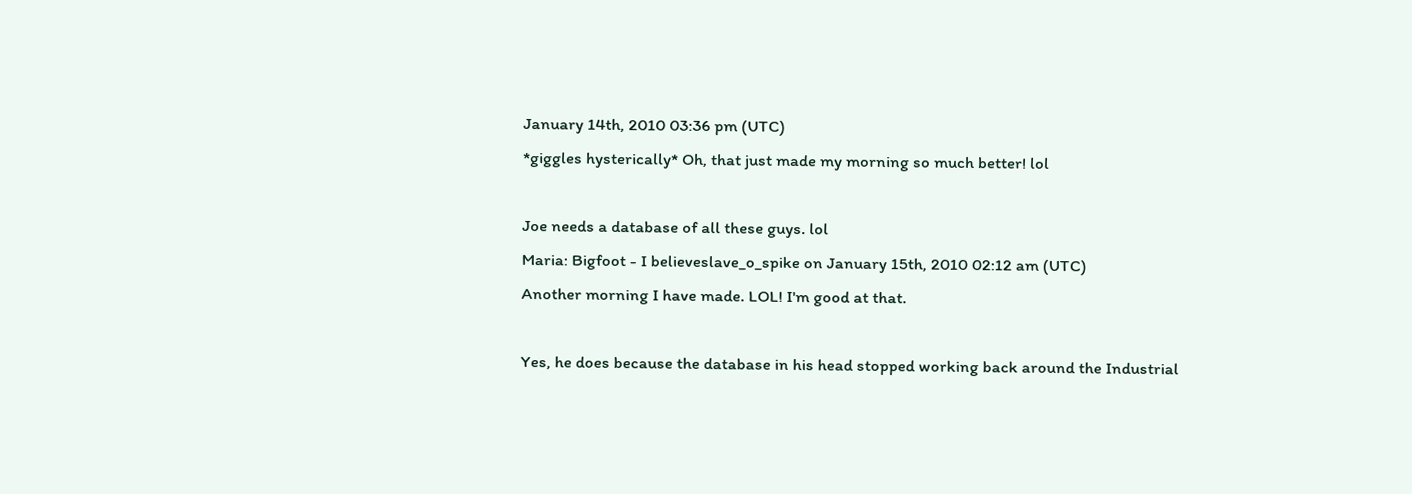January 14th, 2010 03:36 pm (UTC)
*giggles hysterically* Oh, that just made my morning so much better! lol

Joe needs a database of all these guys. lol
Maria: Bigfoot - I believeslave_o_spike on January 15th, 2010 02:12 am (UTC)
Another morning I have made. LOL! I'm good at that.

Yes, he does because the database in his head stopped working back around the Industrial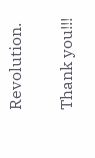Revolution.

Thank you!!!